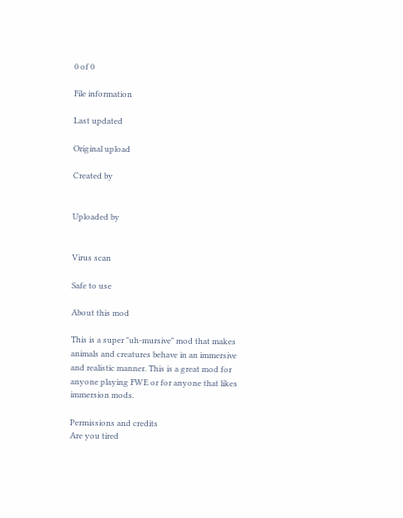0 of 0

File information

Last updated

Original upload

Created by


Uploaded by


Virus scan

Safe to use

About this mod

This is a super "uh-mursive" mod that makes animals and creatures behave in an immersive and realistic manner. This is a great mod for anyone playing FWE or for anyone that likes immersion mods.

Permissions and credits
Are you tired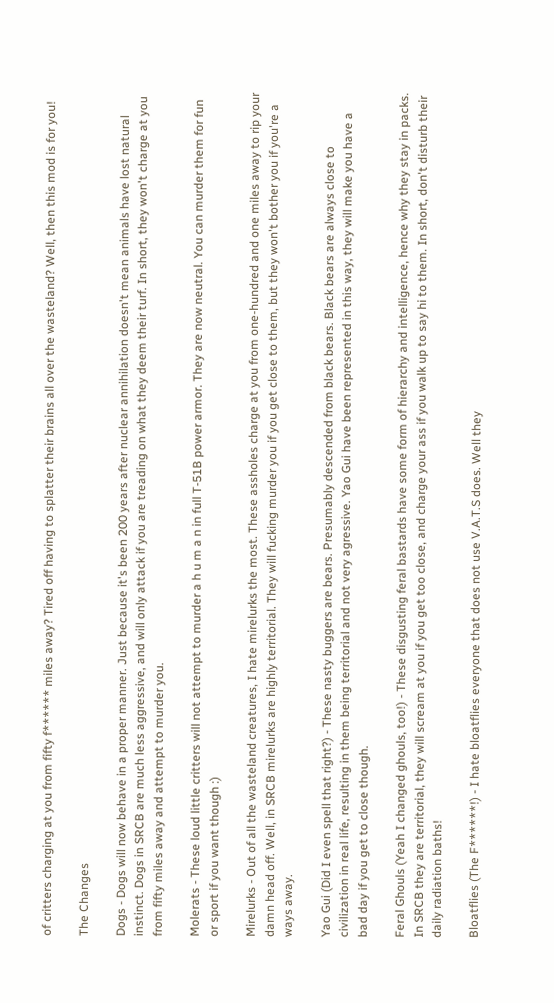of critters charging at you from fifty f****** miles away? Tired off having to splatter their brains all over the wasteland? Well, then this mod is for you!

The Changes

Dogs - Dogs will now behave in a proper manner. Just because it's been 200 years after nuclear annihilation doesn't mean animals have lost natural instinct. Dogs in SRCB are much less aggressive, and will only attack if you are treading on what they deem their turf. In short, they won't charge at you from fifty miles away and attempt to murder you.

Molerats - These loud little critters will not attempt to murder a h u m a n in full T-51B power armor. They are now neutral. You can murder them for fun or sport if you want though :)

Mirelurks - Out of all the wasteland creatures, I hate mirelurks the most. These assholes charge at you from one-hundred and one miles away to rip your damn head off. Well, in SRCB mirelurks are highly territorial. They will fucking murder you if you get close to them, but they won't bother you if you're a ways away.

Yao Gui (Did I even spell that right?) - These nasty buggers are bears. Presumably descended from black bears. Black bears are always close to civilization in real life, resulting in them being territorial and not very agressive. Yao Gui have been represented in this way, they will make you have a bad day if you get to close though.

Feral Ghouls (Yeah I changed ghouls, too!) - These disgusting feral bastards have some form of hierarchy and intelligence, hence why they stay in packs. In SRCB they are territorial, they will scream at you if you get too close, and charge your ass if you walk up to say hi to them. In short, don't disturb their daily radiation baths!

Bloatflies (The F******!) - I hate bloatflies everyone that does not use V.A.T.S does. Well they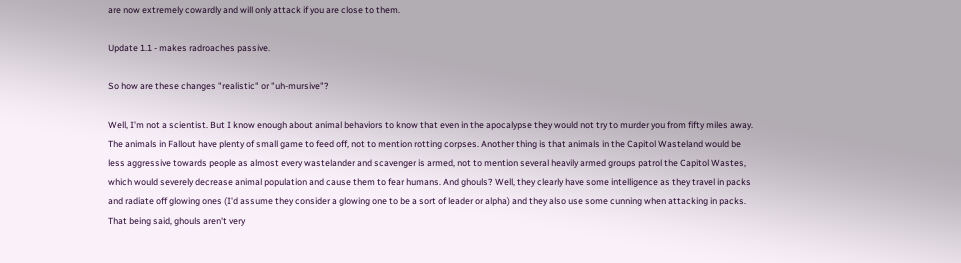are now extremely cowardly and will only attack if you are close to them.

Update 1.1 - makes radroaches passive.

So how are these changes "realistic" or "uh-mursive"?

Well, I'm not a scientist. But I know enough about animal behaviors to know that even in the apocalypse they would not try to murder you from fifty miles away. The animals in Fallout have plenty of small game to feed off, not to mention rotting corpses. Another thing is that animals in the Capitol Wasteland would be less aggressive towards people as almost every wastelander and scavenger is armed, not to mention several heavily armed groups patrol the Capitol Wastes, which would severely decrease animal population and cause them to fear humans. And ghouls? Well, they clearly have some intelligence as they travel in packs and radiate off glowing ones (I'd assume they consider a glowing one to be a sort of leader or alpha) and they also use some cunning when attacking in packs. That being said, ghouls aren't very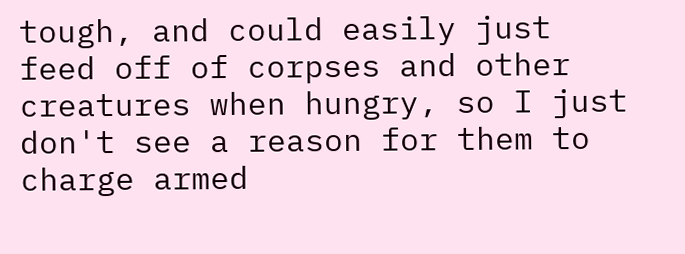tough, and could easily just feed off of corpses and other creatures when hungry, so I just don't see a reason for them to charge armed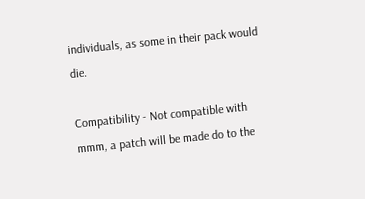individuals, as some in their pack would die.

Compatibility - Not compatible with mmm, a patch will be made do to the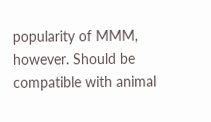popularity of MMM, however. Should be compatible with animal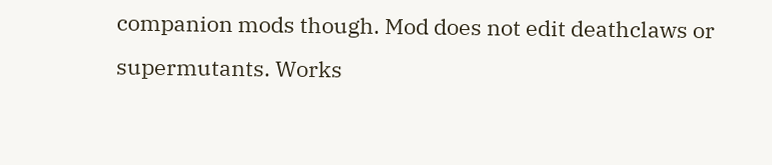companion mods though. Mod does not edit deathclaws or supermutants. Works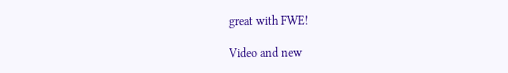great with FWE!

Video and new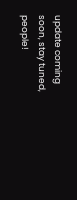update coming soon, stay tuned, people!